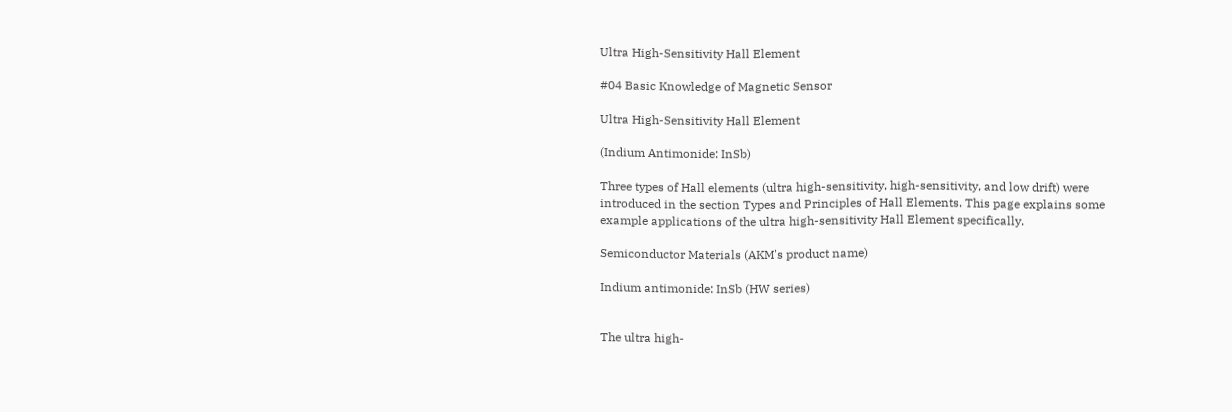Ultra High-Sensitivity Hall Element

#04 Basic Knowledge of Magnetic Sensor

Ultra High-Sensitivity Hall Element

(Indium Antimonide: InSb)

Three types of Hall elements (ultra high-sensitivity, high-sensitivity, and low drift) were introduced in the section Types and Principles of Hall Elements. This page explains some example applications of the ultra high-sensitivity Hall Element specifically.

Semiconductor Materials (AKM's product name)

Indium antimonide: InSb (HW series)


The ultra high-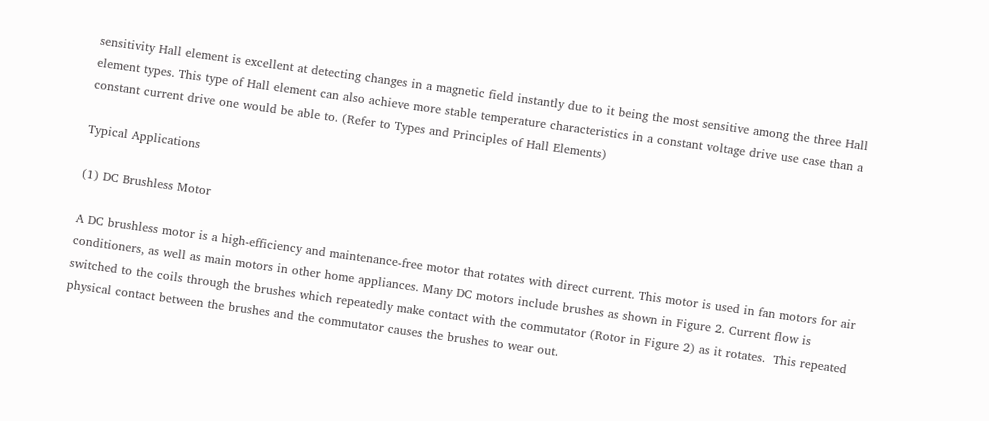sensitivity Hall element is excellent at detecting changes in a magnetic field instantly due to it being the most sensitive among the three Hall element types. This type of Hall element can also achieve more stable temperature characteristics in a constant voltage drive use case than a constant current drive one would be able to. (Refer to Types and Principles of Hall Elements)

Typical Applications

(1) DC Brushless Motor

A DC brushless motor is a high-efficiency and maintenance-free motor that rotates with direct current. This motor is used in fan motors for air conditioners, as well as main motors in other home appliances. Many DC motors include brushes as shown in Figure 2. Current flow is switched to the coils through the brushes which repeatedly make contact with the commutator (Rotor in Figure 2) as it rotates.  This repeated physical contact between the brushes and the commutator causes the brushes to wear out.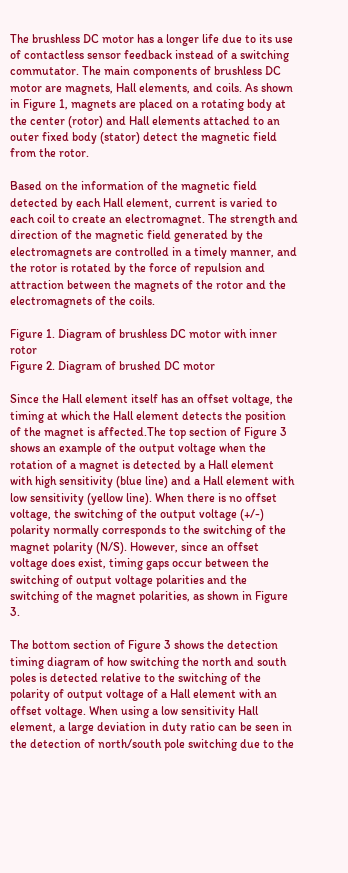The brushless DC motor has a longer life due to its use of contactless sensor feedback instead of a switching commutator. The main components of brushless DC motor are magnets, Hall elements, and coils. As shown in Figure 1, magnets are placed on a rotating body at the center (rotor) and Hall elements attached to an outer fixed body (stator) detect the magnetic field from the rotor.

Based on the information of the magnetic field detected by each Hall element, current is varied to each coil to create an electromagnet. The strength and direction of the magnetic field generated by the electromagnets are controlled in a timely manner, and the rotor is rotated by the force of repulsion and attraction between the magnets of the rotor and the electromagnets of the coils.

Figure 1. Diagram of brushless DC motor with inner rotor
Figure 2. Diagram of brushed DC motor

Since the Hall element itself has an offset voltage, the timing at which the Hall element detects the position of the magnet is affected.The top section of Figure 3 shows an example of the output voltage when the rotation of a magnet is detected by a Hall element with high sensitivity (blue line) and a Hall element with low sensitivity (yellow line). When there is no offset voltage, the switching of the output voltage (+/-) polarity normally corresponds to the switching of the magnet polarity (N/S). However, since an offset voltage does exist, timing gaps occur between the switching of output voltage polarities and the switching of the magnet polarities, as shown in Figure 3.

The bottom section of Figure 3 shows the detection timing diagram of how switching the north and south poles is detected relative to the switching of the polarity of output voltage of a Hall element with an offset voltage. When using a low sensitivity Hall element, a large deviation in duty ratio can be seen in the detection of north/south pole switching due to the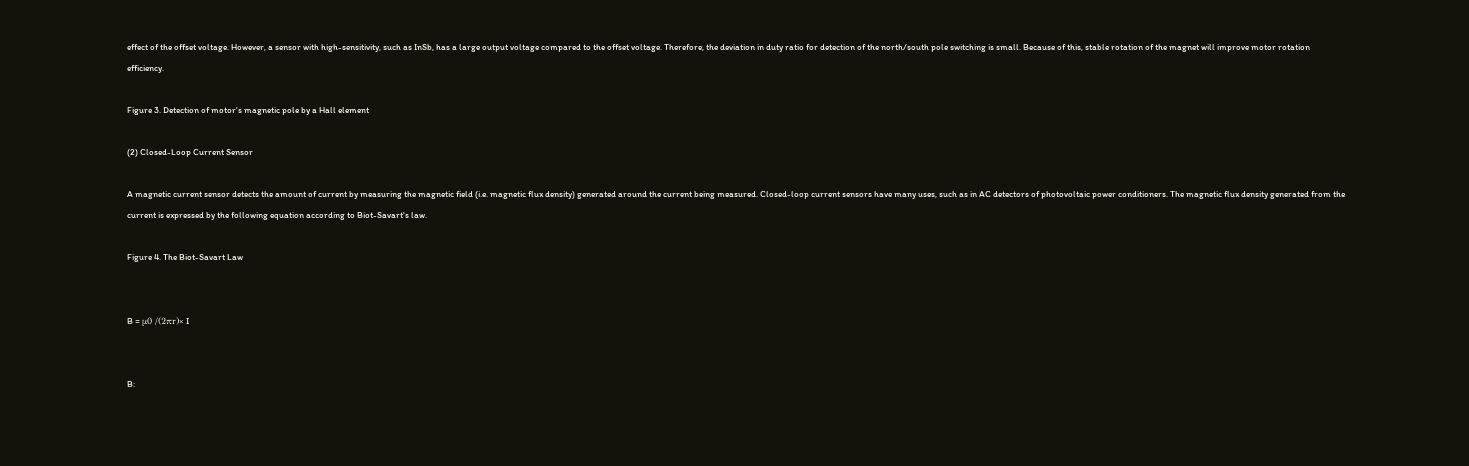effect of the offset voltage. However, a sensor with high-sensitivity, such as InSb, has a large output voltage compared to the offset voltage. Therefore, the deviation in duty ratio for detection of the north/south pole switching is small. Because of this, stable rotation of the magnet will improve motor rotation efficiency.

Figure 3. Detection of motor's magnetic pole by a Hall element

(2) Closed-Loop Current Sensor

A magnetic current sensor detects the amount of current by measuring the magnetic field (i.e. magnetic flux density) generated around the current being measured. Closed-loop current sensors have many uses, such as in AC detectors of photovoltaic power conditioners. The magnetic flux density generated from the current is expressed by the following equation according to Biot-Savart's law.

Figure 4. The Biot-Savart Law


B = μ0 /(2πr)× I


B: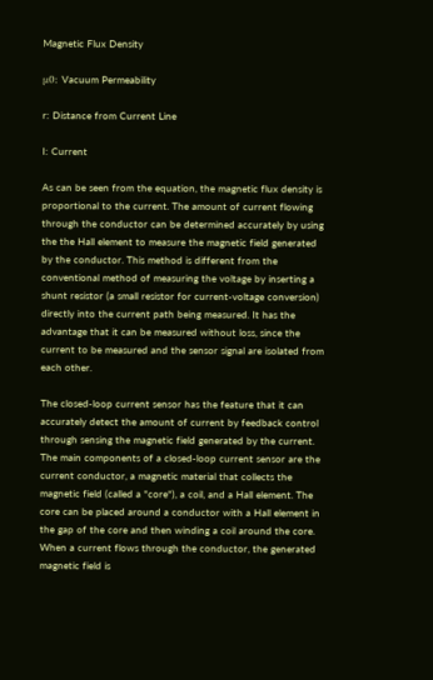Magnetic Flux Density

μ0: Vacuum Permeability

r: Distance from Current Line

I: Current

As can be seen from the equation, the magnetic flux density is proportional to the current. The amount of current flowing through the conductor can be determined accurately by using the the Hall element to measure the magnetic field generated by the conductor. This method is different from the conventional method of measuring the voltage by inserting a shunt resistor (a small resistor for current-voltage conversion) directly into the current path being measured. It has the advantage that it can be measured without loss, since the current to be measured and the sensor signal are isolated from each other.

The closed-loop current sensor has the feature that it can accurately detect the amount of current by feedback control through sensing the magnetic field generated by the current. The main components of a closed-loop current sensor are the current conductor, a magnetic material that collects the magnetic field (called a "core"), a coil, and a Hall element. The core can be placed around a conductor with a Hall element in the gap of the core and then winding a coil around the core. When a current flows through the conductor, the generated magnetic field is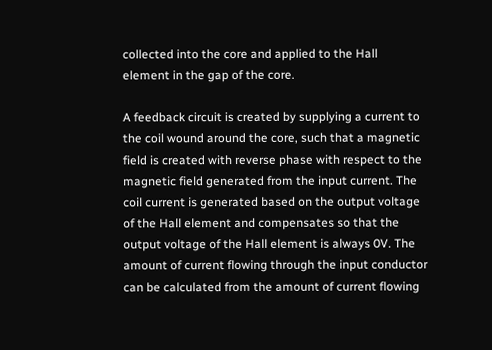collected into the core and applied to the Hall element in the gap of the core.

A feedback circuit is created by supplying a current to the coil wound around the core, such that a magnetic field is created with reverse phase with respect to the magnetic field generated from the input current. The coil current is generated based on the output voltage of the Hall element and compensates so that the output voltage of the Hall element is always 0V. The amount of current flowing through the input conductor can be calculated from the amount of current flowing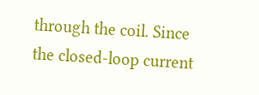through the coil. Since the closed-loop current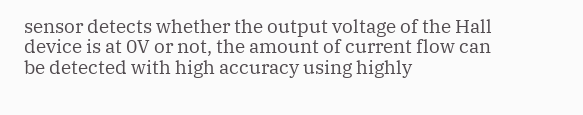sensor detects whether the output voltage of the Hall device is at 0V or not, the amount of current flow can be detected with high accuracy using highly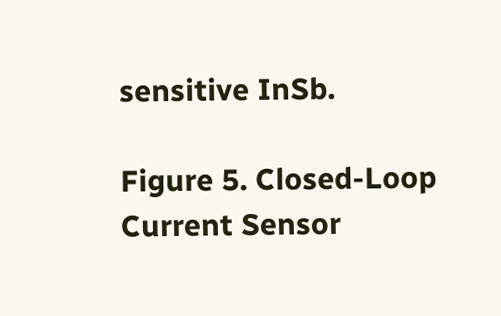sensitive InSb.

Figure 5. Closed-Loop Current Sensor